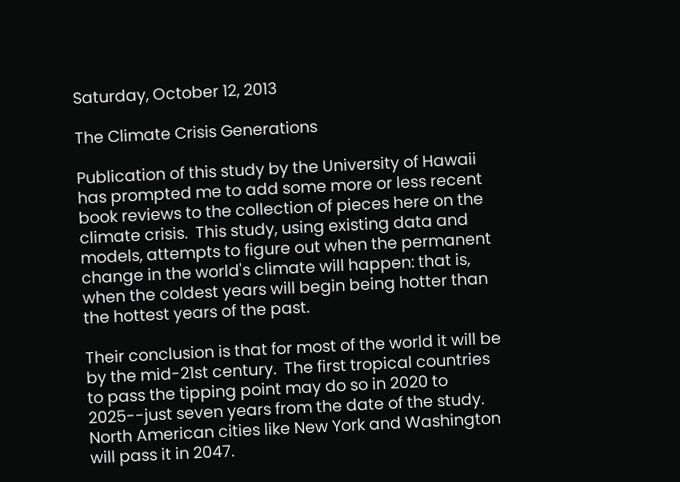Saturday, October 12, 2013

The Climate Crisis Generations

Publication of this study by the University of Hawaii has prompted me to add some more or less recent book reviews to the collection of pieces here on the climate crisis.  This study, using existing data and models, attempts to figure out when the permanent change in the world's climate will happen: that is, when the coldest years will begin being hotter than the hottest years of the past.

Their conclusion is that for most of the world it will be by the mid-21st century.  The first tropical countries to pass the tipping point may do so in 2020 to 2025--just seven years from the date of the study.  North American cities like New York and Washington will pass it in 2047.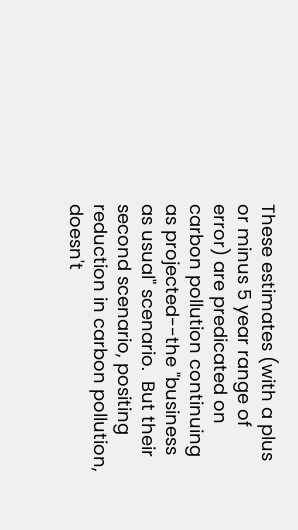These estimates (with a plus or minus 5 year range of error) are predicated on carbon pollution continuing as projected--the "business as usual" scenario.  But their second scenario, positing reduction in carbon pollution, doesn't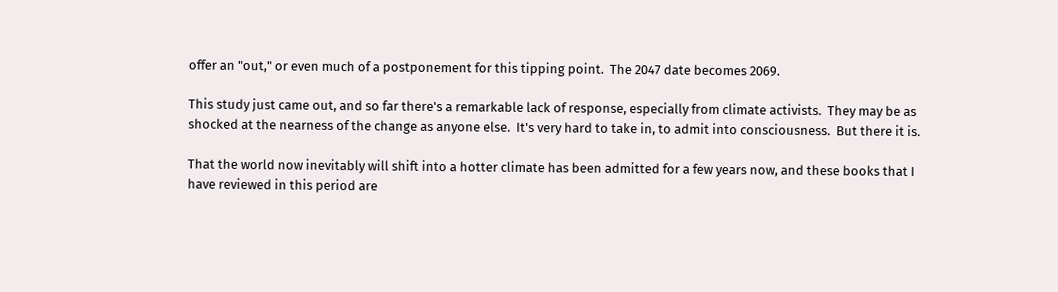offer an "out," or even much of a postponement for this tipping point.  The 2047 date becomes 2069.

This study just came out, and so far there's a remarkable lack of response, especially from climate activists.  They may be as shocked at the nearness of the change as anyone else.  It's very hard to take in, to admit into consciousness.  But there it is.

That the world now inevitably will shift into a hotter climate has been admitted for a few years now, and these books that I have reviewed in this period are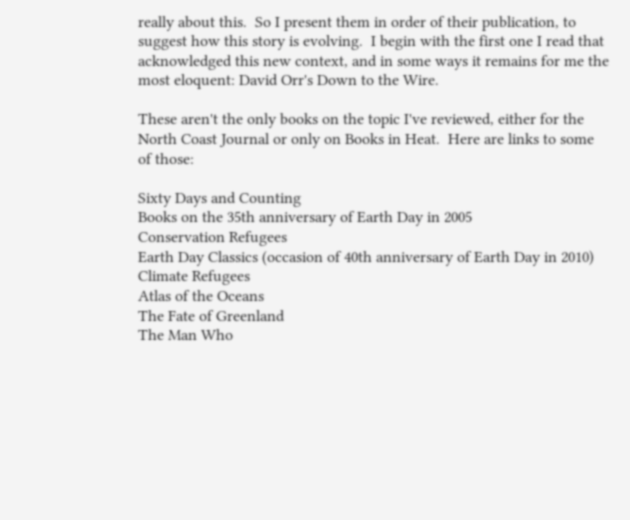really about this.  So I present them in order of their publication, to suggest how this story is evolving.  I begin with the first one I read that  acknowledged this new context, and in some ways it remains for me the most eloquent: David Orr's Down to the Wire.

These aren't the only books on the topic I've reviewed, either for the North Coast Journal or only on Books in Heat.  Here are links to some of those:

Sixty Days and Counting
Books on the 35th anniversary of Earth Day in 2005
Conservation Refugees
Earth Day Classics (occasion of 40th anniversary of Earth Day in 2010)
Climate Refugees
Atlas of the Oceans
The Fate of Greenland
The Man Who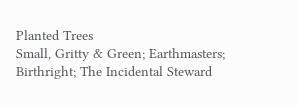Planted Trees
Small, Gritty & Green; Earthmasters; Birthright; The Incidental Steward